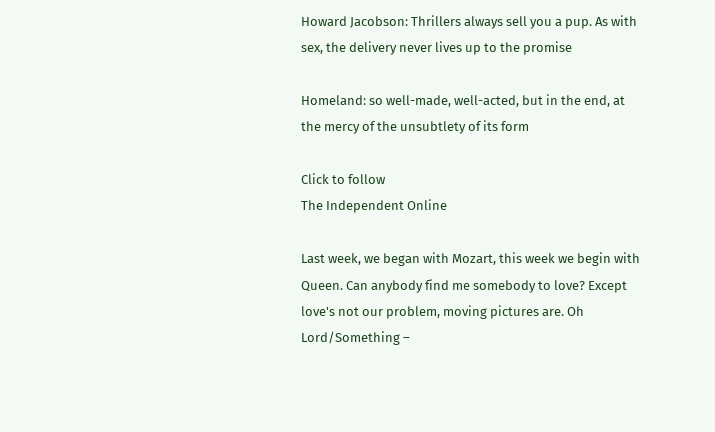Howard Jacobson: Thrillers always sell you a pup. As with sex, the delivery never lives up to the promise

Homeland: so well-made, well-acted, but in the end, at the mercy of the unsubtlety of its form

Click to follow
The Independent Online

Last week, we began with Mozart, this week we begin with Queen. Can anybody find me somebody to love? Except love's not our problem, moving pictures are. Oh Lord/Something –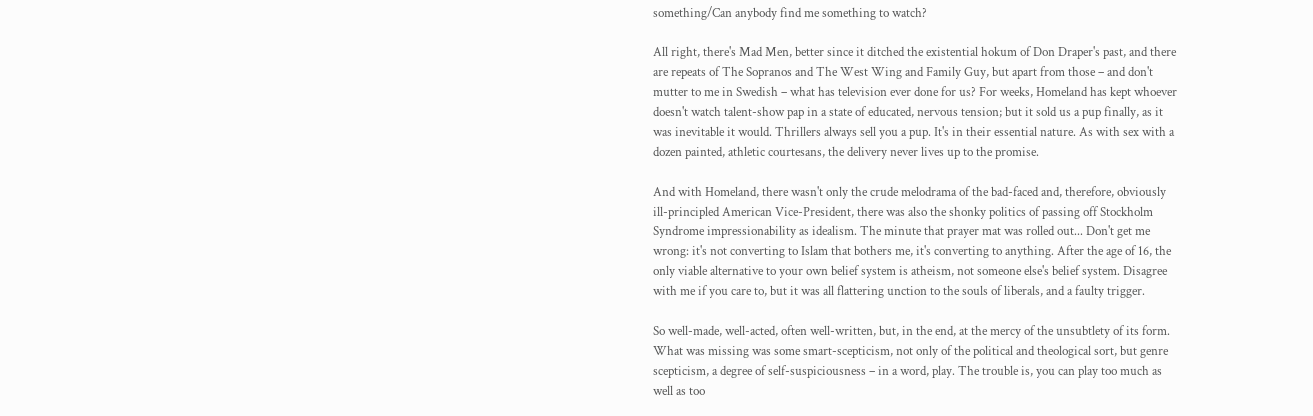something/Can anybody find me something to watch?

All right, there's Mad Men, better since it ditched the existential hokum of Don Draper's past, and there are repeats of The Sopranos and The West Wing and Family Guy, but apart from those – and don't mutter to me in Swedish – what has television ever done for us? For weeks, Homeland has kept whoever doesn't watch talent-show pap in a state of educated, nervous tension; but it sold us a pup finally, as it was inevitable it would. Thrillers always sell you a pup. It's in their essential nature. As with sex with a dozen painted, athletic courtesans, the delivery never lives up to the promise.

And with Homeland, there wasn't only the crude melodrama of the bad-faced and, therefore, obviously ill-principled American Vice-President, there was also the shonky politics of passing off Stockholm Syndrome impressionability as idealism. The minute that prayer mat was rolled out... Don't get me wrong: it's not converting to Islam that bothers me, it's converting to anything. After the age of 16, the only viable alternative to your own belief system is atheism, not someone else's belief system. Disagree with me if you care to, but it was all flattering unction to the souls of liberals, and a faulty trigger.

So well-made, well-acted, often well-written, but, in the end, at the mercy of the unsubtlety of its form. What was missing was some smart-scepticism, not only of the political and theological sort, but genre scepticism, a degree of self-suspiciousness – in a word, play. The trouble is, you can play too much as well as too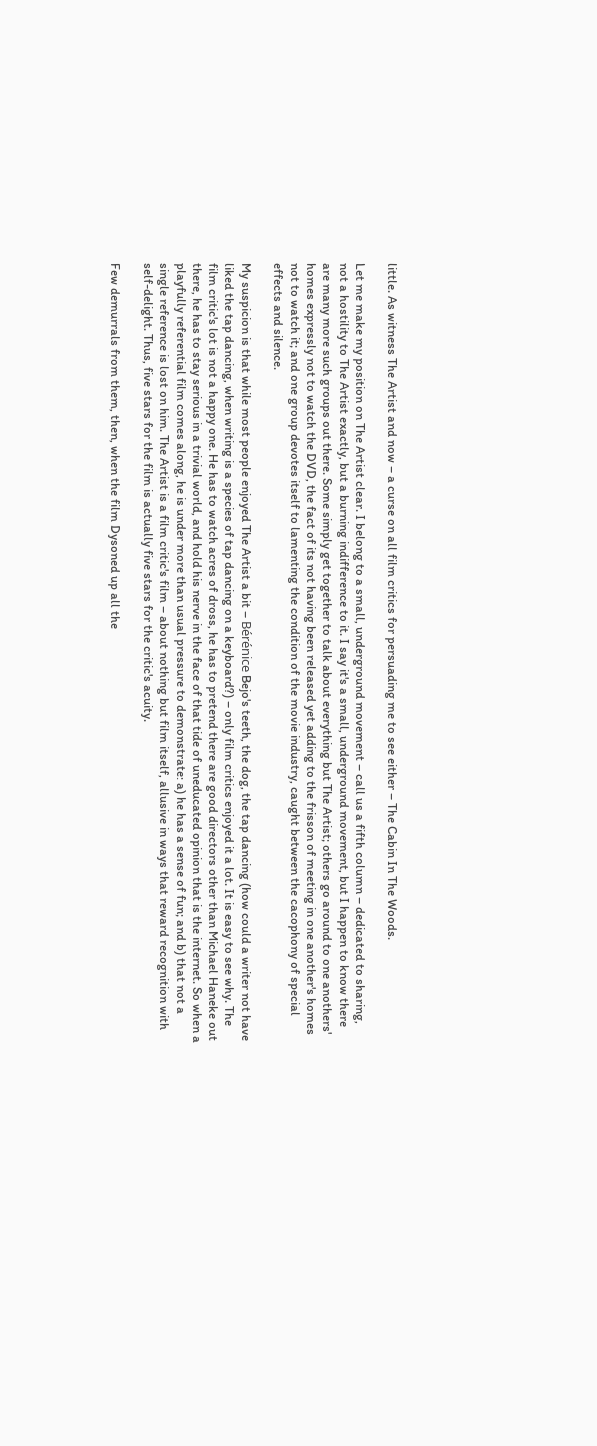little. As witness The Artist and now – a curse on all film critics for persuading me to see either – The Cabin In The Woods.

Let me make my position on The Artist clear. I belong to a small, underground movement – call us a fifth column – dedicated to sharing, not a hostility to The Artist exactly, but a burning indifference to it. I say it's a small, underground movement, but I happen to know there are many more such groups out there. Some simply get together to talk about everything but The Artist; others go around to one anothers' homes expressly not to watch the DVD, the fact of its not having been released yet adding to the frisson of meeting in one another's homes not to watch it; and one group devotes itself to lamenting the condition of the movie industry, caught between the cacophony of special effects and silence.

My suspicion is that while most people enjoyed The Artist a bit – Bérénice Bejo's teeth, the dog, the tap dancing (how could a writer not have liked the tap dancing, when writing is a species of tap dancing on a keyboard?) – only film critics enjoyed it a lot. It is easy to see why. The film critic's lot is not a happy one. He has to watch acres of dross, he has to pretend there are good directors other than Michael Haneke out there, he has to stay serious in a trivial world, and hold his nerve in the face of that tide of uneducated opinion that is the internet. So when a playfully referential film comes along, he is under more than usual pressure to demonstrate: a) he has a sense of fun; and b) that not a single reference is lost on him. The Artist is a film critic's film – about nothing but film itself, allusive in ways that reward recognition with self-delight. Thus, five stars for the film is actually five stars for the critic's acuity.

Few demurrals from them, then, when the film Dysoned up all the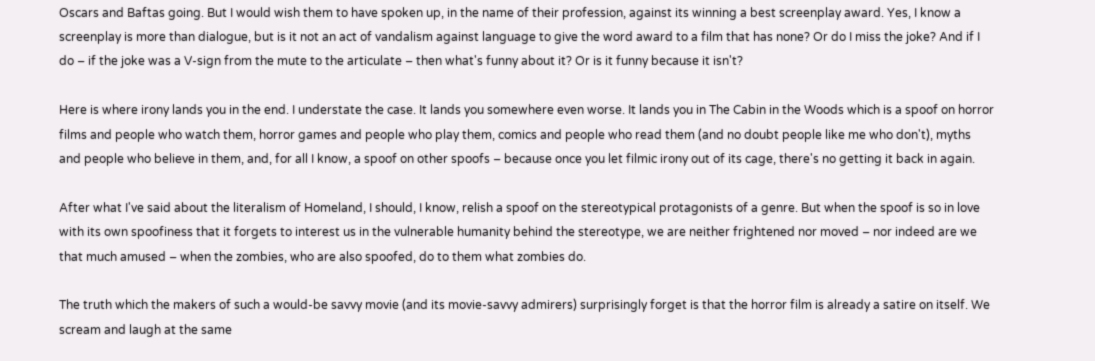Oscars and Baftas going. But I would wish them to have spoken up, in the name of their profession, against its winning a best screenplay award. Yes, I know a screenplay is more than dialogue, but is it not an act of vandalism against language to give the word award to a film that has none? Or do I miss the joke? And if I do – if the joke was a V-sign from the mute to the articulate – then what's funny about it? Or is it funny because it isn't?

Here is where irony lands you in the end. I understate the case. It lands you somewhere even worse. It lands you in The Cabin in the Woods which is a spoof on horror films and people who watch them, horror games and people who play them, comics and people who read them (and no doubt people like me who don't), myths and people who believe in them, and, for all I know, a spoof on other spoofs – because once you let filmic irony out of its cage, there's no getting it back in again.

After what I've said about the literalism of Homeland, I should, I know, relish a spoof on the stereotypical protagonists of a genre. But when the spoof is so in love with its own spoofiness that it forgets to interest us in the vulnerable humanity behind the stereotype, we are neither frightened nor moved – nor indeed are we that much amused – when the zombies, who are also spoofed, do to them what zombies do.

The truth which the makers of such a would-be savvy movie (and its movie-savvy admirers) surprisingly forget is that the horror film is already a satire on itself. We scream and laugh at the same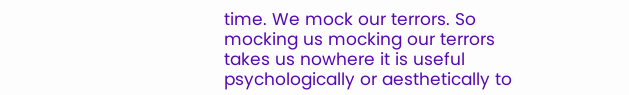time. We mock our terrors. So mocking us mocking our terrors takes us nowhere it is useful psychologically or aesthetically to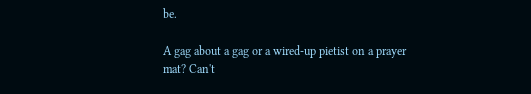be.

A gag about a gag or a wired-up pietist on a prayer mat? Can't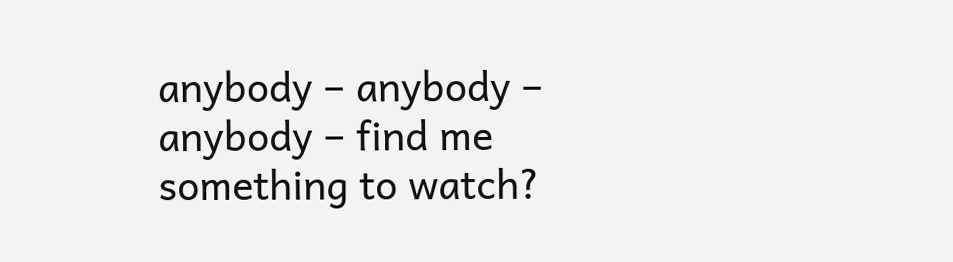anybody – anybody – anybody – find me something to watch?